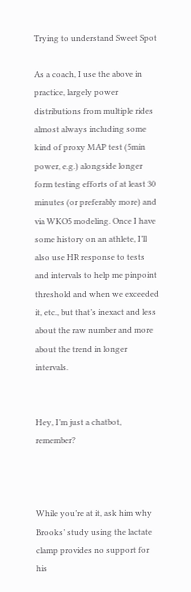Trying to understand Sweet Spot

As a coach, I use the above in practice, largely power distributions from multiple rides almost always including some kind of proxy MAP test (5min power, e.g.) alongside longer form testing efforts of at least 30 minutes (or preferably more) and via WKO5 modeling. Once I have some history on an athlete, I’ll also use HR response to tests and intervals to help me pinpoint threshold and when we exceeded it, etc., but that’s inexact and less about the raw number and more about the trend in longer intervals.


Hey, I’m just a chatbot, remember?



While you’re at it, ask him why Brooks’ study using the lactate clamp provides no support for his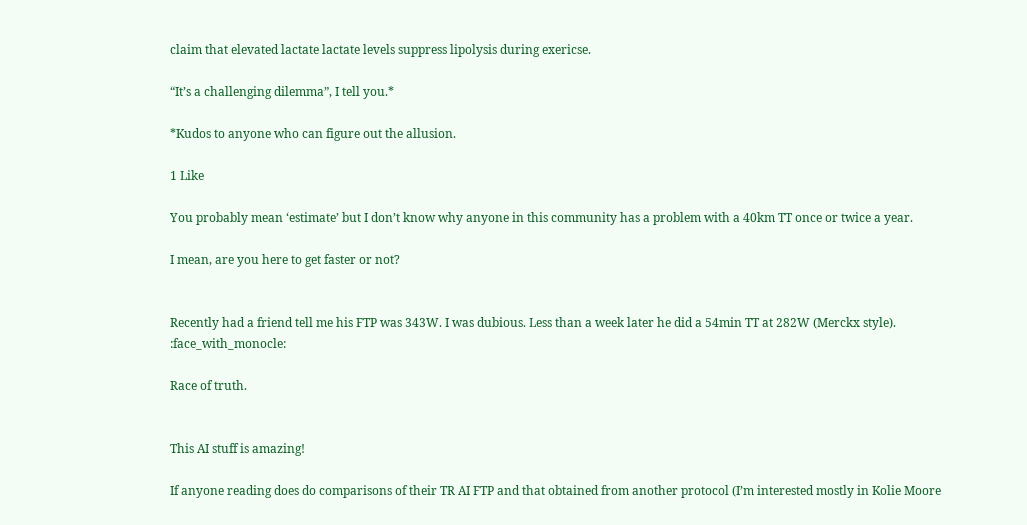claim that elevated lactate lactate levels suppress lipolysis during exericse.

“It’s a challenging dilemma”, I tell you.*

*Kudos to anyone who can figure out the allusion.

1 Like

You probably mean ‘estimate’ but I don’t know why anyone in this community has a problem with a 40km TT once or twice a year.

I mean, are you here to get faster or not?


Recently had a friend tell me his FTP was 343W. I was dubious. Less than a week later he did a 54min TT at 282W (Merckx style). :face_with_monocle:

Race of truth.


This AI stuff is amazing!

If anyone reading does do comparisons of their TR AI FTP and that obtained from another protocol (I’m interested mostly in Kolie Moore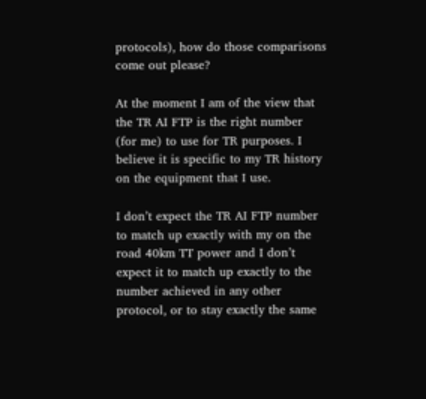protocols), how do those comparisons come out please?

At the moment I am of the view that the TR AI FTP is the right number (for me) to use for TR purposes. I believe it is specific to my TR history on the equipment that I use.

I don’t expect the TR AI FTP number to match up exactly with my on the road 40km TT power and I don’t expect it to match up exactly to the number achieved in any other protocol, or to stay exactly the same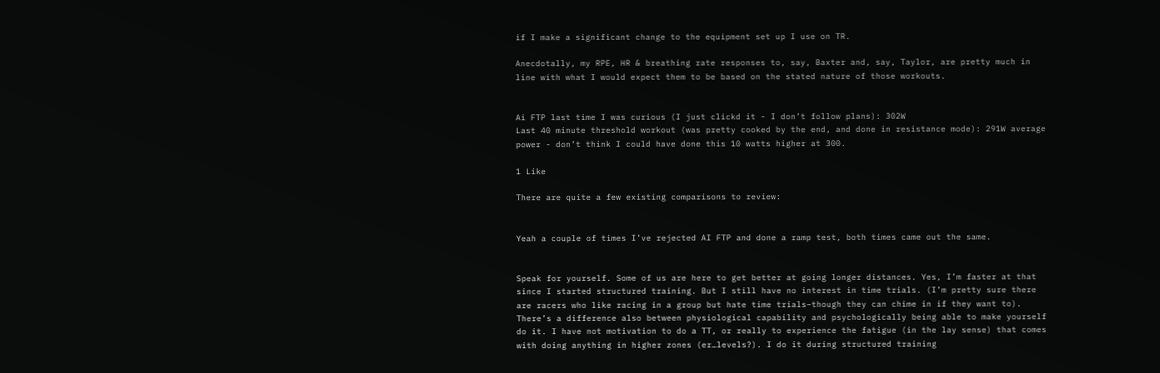if I make a significant change to the equipment set up I use on TR.

Anecdotally, my RPE, HR & breathing rate responses to, say, Baxter and, say, Taylor, are pretty much in line with what I would expect them to be based on the stated nature of those workouts.


Ai FTP last time I was curious (I just clickd it - I don’t follow plans): 302W
Last 40 minute threshold workout (was pretty cooked by the end, and done in resistance mode): 291W average power - don’t think I could have done this 10 watts higher at 300.

1 Like

There are quite a few existing comparisons to review:


Yeah a couple of times I’ve rejected AI FTP and done a ramp test, both times came out the same.


Speak for yourself. Some of us are here to get better at going longer distances. Yes, I’m faster at that since I started structured training. But I still have no interest in time trials. (I’m pretty sure there are racers who like racing in a group but hate time trials–though they can chime in if they want to). There’s a difference also between physiological capability and psychologically being able to make yourself do it. I have not motivation to do a TT, or really to experience the fatigue (in the lay sense) that comes with doing anything in higher zones (er…levels?). I do it during structured training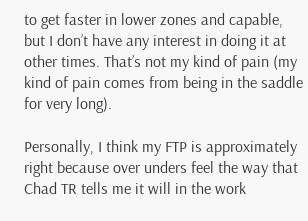to get faster in lower zones and capable, but I don’t have any interest in doing it at other times. That’s not my kind of pain (my kind of pain comes from being in the saddle for very long).

Personally, I think my FTP is approximately right because over unders feel the way that Chad TR tells me it will in the work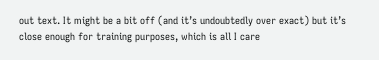out text. It might be a bit off (and it’s undoubtedly over exact) but it’s close enough for training purposes, which is all I care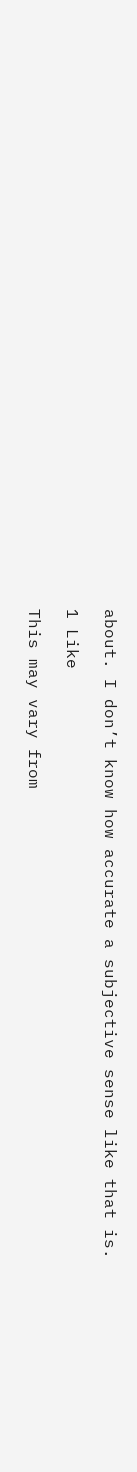about. I don’t know how accurate a subjective sense like that is.

1 Like

This may vary from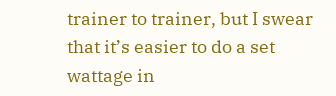trainer to trainer, but I swear that it’s easier to do a set wattage in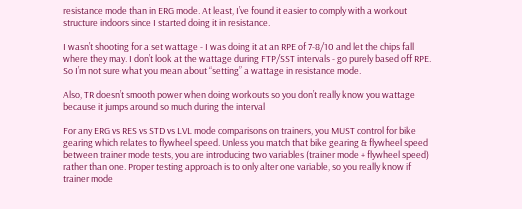resistance mode than in ERG mode. At least, I’ve found it easier to comply with a workout structure indoors since I started doing it in resistance.

I wasn’t shooting for a set wattage - I was doing it at an RPE of 7-8/10 and let the chips fall where they may. I don’t look at the wattage during FTP/SST intervals - go purely based off RPE. So I’m not sure what you mean about “setting” a wattage in resistance mode.

Also, TR doesn’t smooth power when doing workouts so you don’t really know you wattage because it jumps around so much during the interval

For any ERG vs RES vs STD vs LVL mode comparisons on trainers, you MUST control for bike gearing which relates to flywheel speed. Unless you match that bike gearing & flywheel speed between trainer mode tests, you are introducing two variables (trainer mode + flywheel speed) rather than one. Proper testing approach is to only alter one variable, so you really know if trainer mode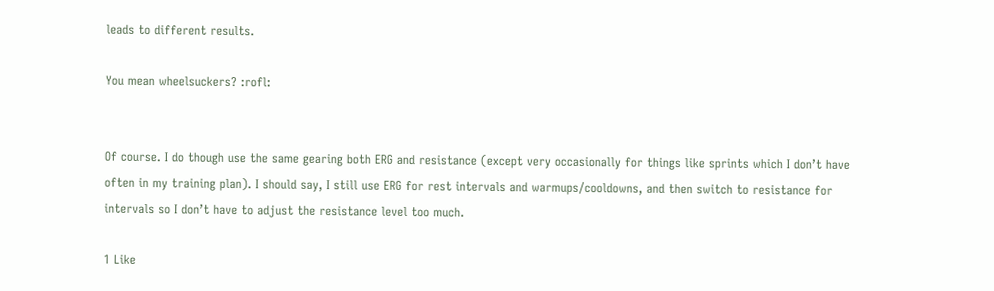leads to different results.

You mean wheelsuckers? :rofl:


Of course. I do though use the same gearing both ERG and resistance (except very occasionally for things like sprints which I don’t have often in my training plan). I should say, I still use ERG for rest intervals and warmups/cooldowns, and then switch to resistance for intervals so I don’t have to adjust the resistance level too much.

1 Like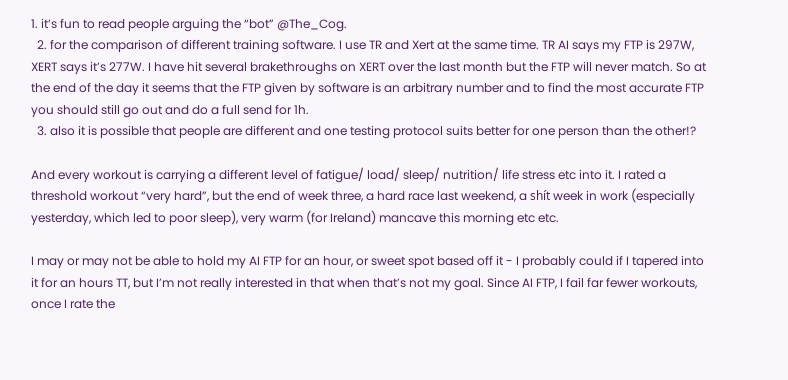1. it’s fun to read people arguing the “bot” @The_Cog.
  2. for the comparison of different training software. I use TR and Xert at the same time. TR AI says my FTP is 297W, XERT says it’s 277W. I have hit several brakethroughs on XERT over the last month but the FTP will never match. So at the end of the day it seems that the FTP given by software is an arbitrary number and to find the most accurate FTP you should still go out and do a full send for 1h.
  3. also it is possible that people are different and one testing protocol suits better for one person than the other!?

And every workout is carrying a different level of fatigue/ load/ sleep/ nutrition/ life stress etc into it. I rated a threshold workout “very hard”, but the end of week three, a hard race last weekend, a shít week in work (especially yesterday, which led to poor sleep), very warm (for Ireland) mancave this morning etc etc.

I may or may not be able to hold my AI FTP for an hour, or sweet spot based off it - I probably could if I tapered into it for an hours TT, but I’m not really interested in that when that’s not my goal. Since AI FTP, I fail far fewer workouts, once I rate the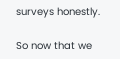surveys honestly.

So now that we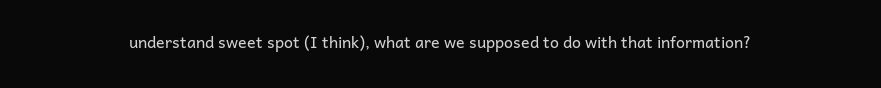understand sweet spot (I think), what are we supposed to do with that information?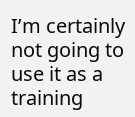I’m certainly not going to use it as a training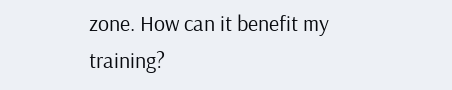zone. How can it benefit my training?